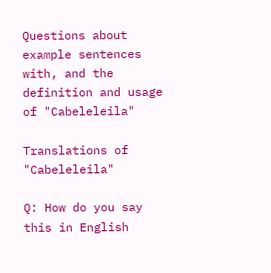Questions about example sentences with, and the definition and usage of "Cabeleleila"

Translations of "Cabeleleila"

Q: How do you say this in English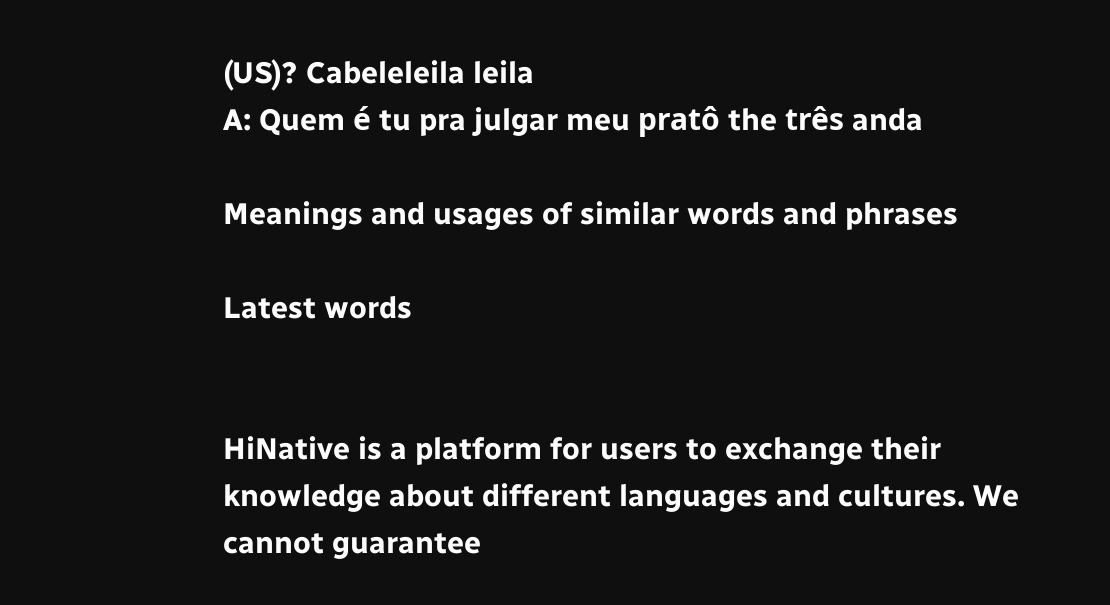(US)? Cabeleleila leila
A: Quem é tu pra julgar meu pratô the três anda

Meanings and usages of similar words and phrases

Latest words


HiNative is a platform for users to exchange their knowledge about different languages and cultures. We cannot guarantee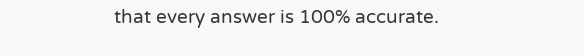that every answer is 100% accurate.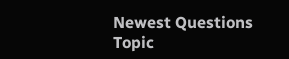Newest Questions
Topic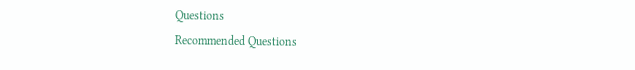Questions
Recommended Questions